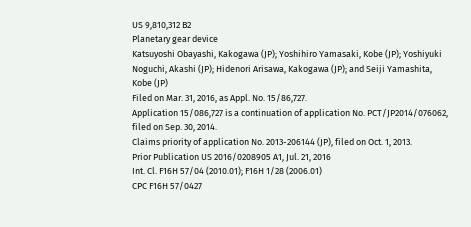US 9,810,312 B2
Planetary gear device
Katsuyoshi Obayashi, Kakogawa (JP); Yoshihiro Yamasaki, Kobe (JP); Yoshiyuki Noguchi, Akashi (JP); Hidenori Arisawa, Kakogawa (JP); and Seiji Yamashita, Kobe (JP)
Filed on Mar. 31, 2016, as Appl. No. 15/86,727.
Application 15/086,727 is a continuation of application No. PCT/JP2014/076062, filed on Sep. 30, 2014.
Claims priority of application No. 2013-206144 (JP), filed on Oct. 1, 2013.
Prior Publication US 2016/0208905 A1, Jul. 21, 2016
Int. Cl. F16H 57/04 (2010.01); F16H 1/28 (2006.01)
CPC F16H 57/0427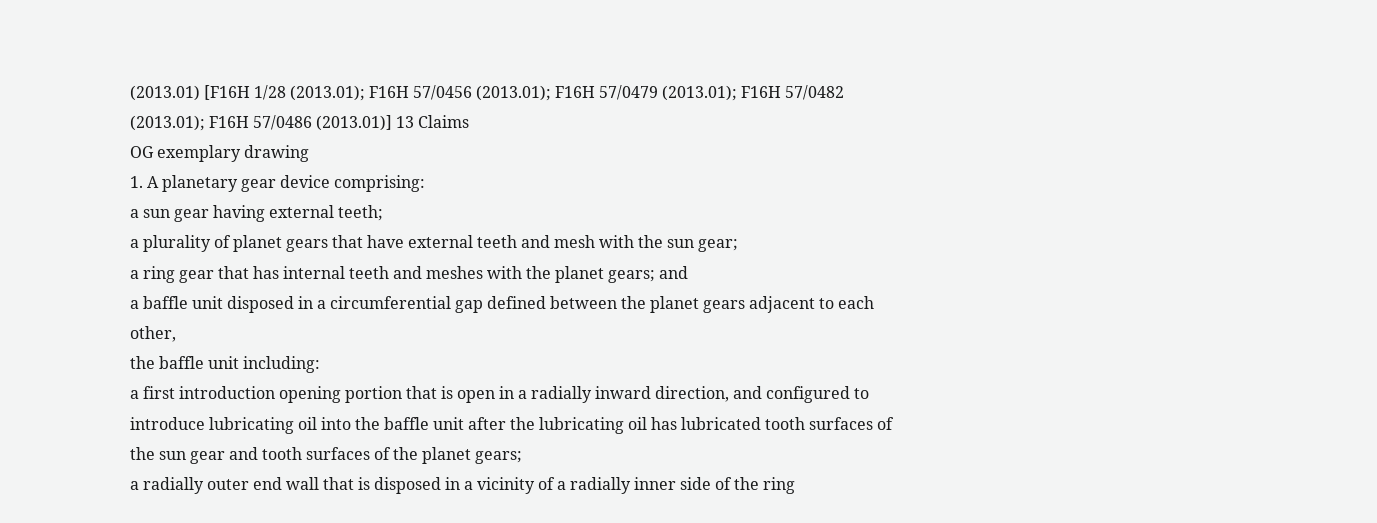(2013.01) [F16H 1/28 (2013.01); F16H 57/0456 (2013.01); F16H 57/0479 (2013.01); F16H 57/0482 (2013.01); F16H 57/0486 (2013.01)] 13 Claims
OG exemplary drawing
1. A planetary gear device comprising:
a sun gear having external teeth;
a plurality of planet gears that have external teeth and mesh with the sun gear;
a ring gear that has internal teeth and meshes with the planet gears; and
a baffle unit disposed in a circumferential gap defined between the planet gears adjacent to each other,
the baffle unit including:
a first introduction opening portion that is open in a radially inward direction, and configured to introduce lubricating oil into the baffle unit after the lubricating oil has lubricated tooth surfaces of the sun gear and tooth surfaces of the planet gears;
a radially outer end wall that is disposed in a vicinity of a radially inner side of the ring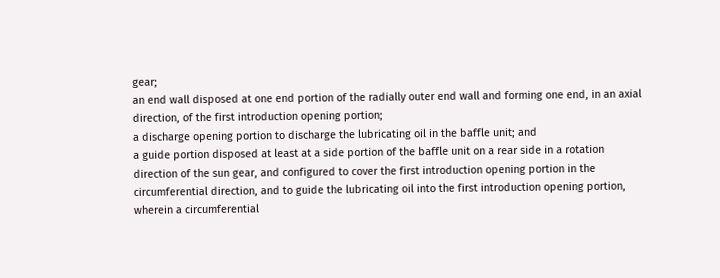gear;
an end wall disposed at one end portion of the radially outer end wall and forming one end, in an axial direction, of the first introduction opening portion;
a discharge opening portion to discharge the lubricating oil in the baffle unit; and
a guide portion disposed at least at a side portion of the baffle unit on a rear side in a rotation direction of the sun gear, and configured to cover the first introduction opening portion in the circumferential direction, and to guide the lubricating oil into the first introduction opening portion,
wherein a circumferential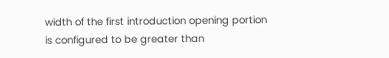width of the first introduction opening portion is configured to be greater than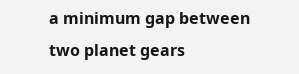a minimum gap between two planet gears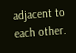adjacent to each other.